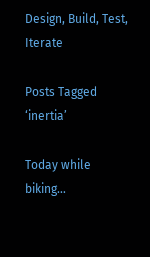Design, Build, Test, Iterate

Posts Tagged ‘inertia’

Today while biking…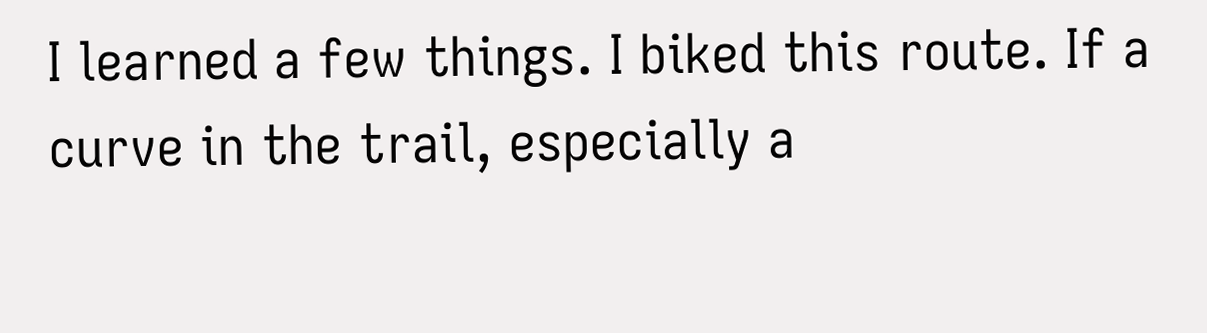I learned a few things. I biked this route. If a curve in the trail, especially a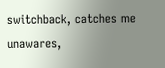switchback, catches me unawares,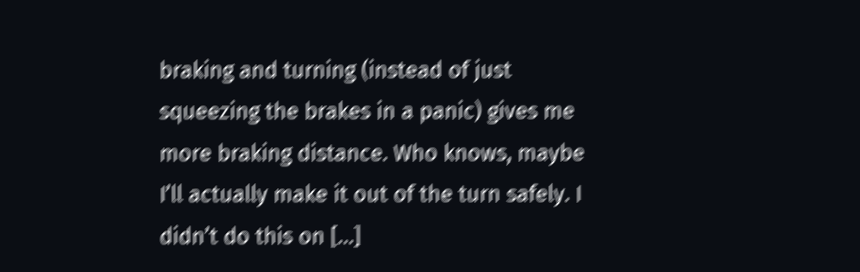braking and turning (instead of just squeezing the brakes in a panic) gives me more braking distance. Who knows, maybe I’ll actually make it out of the turn safely. I didn’t do this on […]